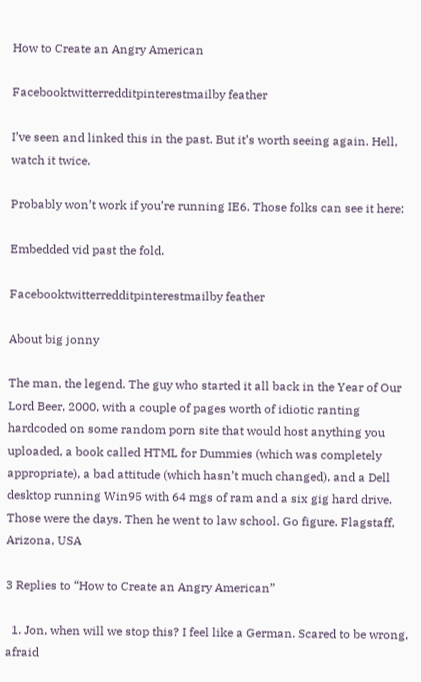How to Create an Angry American

Facebooktwitterredditpinterestmailby feather

I’ve seen and linked this in the past. But it’s worth seeing again. Hell, watch it twice.

Probably won’t work if you’re running IE6. Those folks can see it here:

Embedded vid past the fold.

Facebooktwitterredditpinterestmailby feather

About big jonny

The man, the legend. The guy who started it all back in the Year of Our Lord Beer, 2000, with a couple of pages worth of idiotic ranting hardcoded on some random porn site that would host anything you uploaded, a book called HTML for Dummies (which was completely appropriate), a bad attitude (which hasn’t much changed), and a Dell desktop running Win95 with 64 mgs of ram and a six gig hard drive. Those were the days. Then he went to law school. Go figure. Flagstaff, Arizona, USA

3 Replies to “How to Create an Angry American”

  1. Jon, when will we stop this? I feel like a German. Scared to be wrong, afraid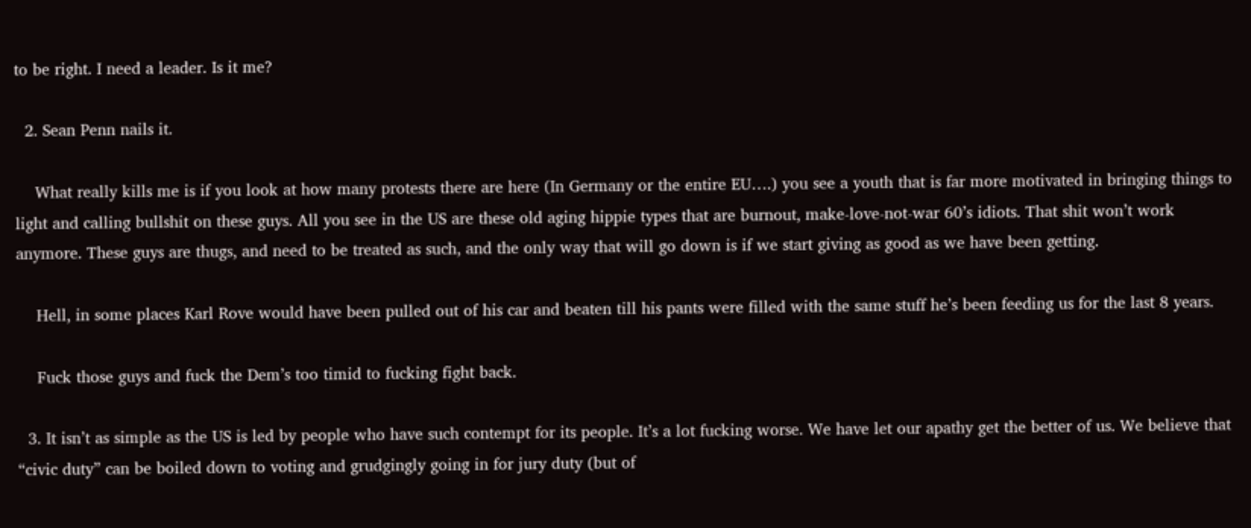to be right. I need a leader. Is it me?

  2. Sean Penn nails it.

    What really kills me is if you look at how many protests there are here (In Germany or the entire EU….) you see a youth that is far more motivated in bringing things to light and calling bullshit on these guys. All you see in the US are these old aging hippie types that are burnout, make-love-not-war 60’s idiots. That shit won’t work anymore. These guys are thugs, and need to be treated as such, and the only way that will go down is if we start giving as good as we have been getting.

    Hell, in some places Karl Rove would have been pulled out of his car and beaten till his pants were filled with the same stuff he’s been feeding us for the last 8 years.

    Fuck those guys and fuck the Dem’s too timid to fucking fight back.

  3. It isn’t as simple as the US is led by people who have such contempt for its people. It’s a lot fucking worse. We have let our apathy get the better of us. We believe that “civic duty” can be boiled down to voting and grudgingly going in for jury duty (but of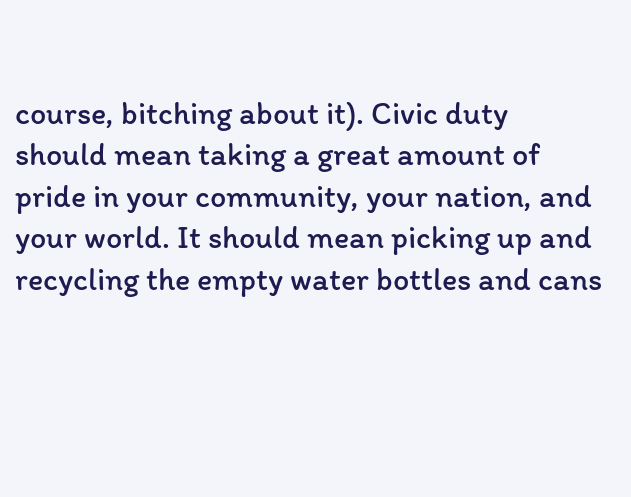course, bitching about it). Civic duty should mean taking a great amount of pride in your community, your nation, and your world. It should mean picking up and recycling the empty water bottles and cans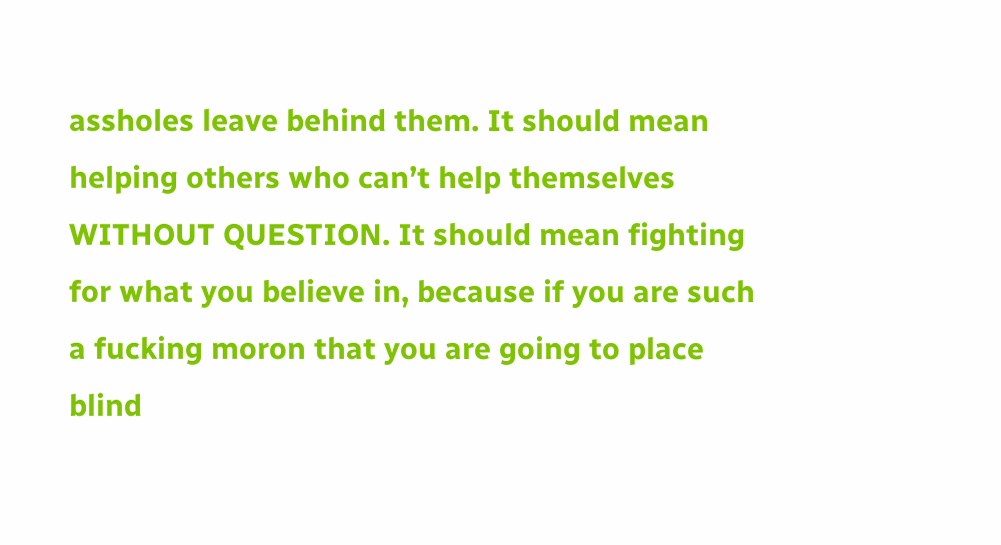assholes leave behind them. It should mean helping others who can’t help themselves WITHOUT QUESTION. It should mean fighting for what you believe in, because if you are such a fucking moron that you are going to place blind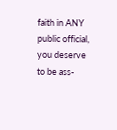faith in ANY public official, you deserve to be ass-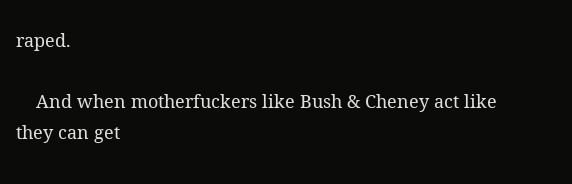raped.

    And when motherfuckers like Bush & Cheney act like they can get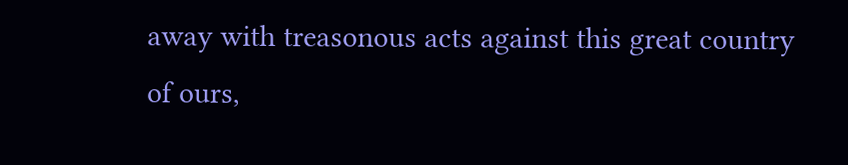away with treasonous acts against this great country of ours,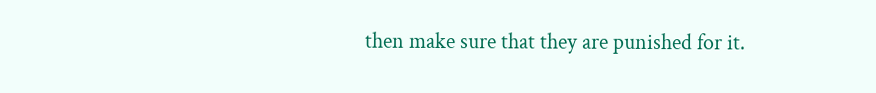then make sure that they are punished for it.